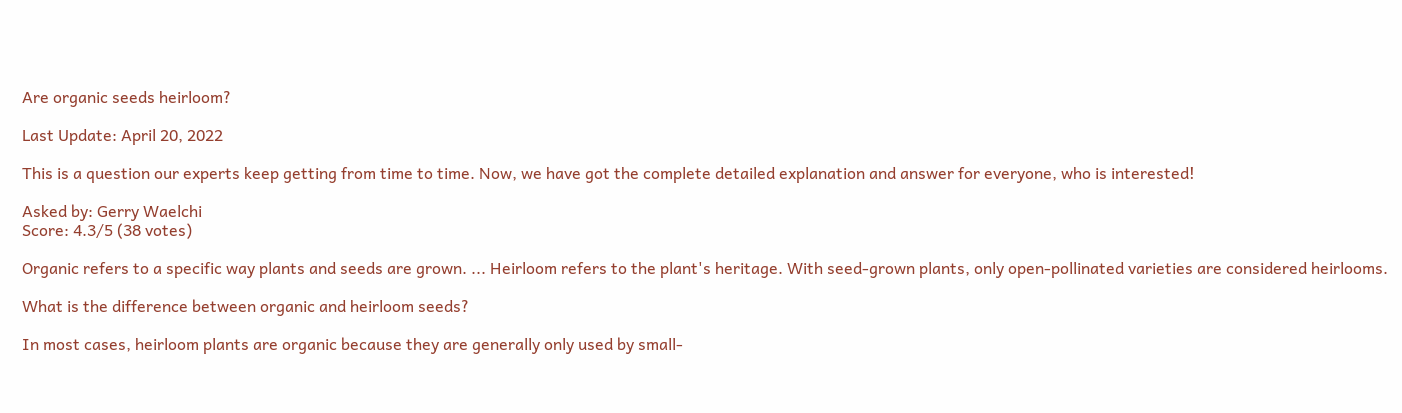Are organic seeds heirloom?

Last Update: April 20, 2022

This is a question our experts keep getting from time to time. Now, we have got the complete detailed explanation and answer for everyone, who is interested!

Asked by: Gerry Waelchi
Score: 4.3/5 (38 votes)

Organic refers to a specific way plants and seeds are grown. ... Heirloom refers to the plant's heritage. With seed-grown plants, only open-pollinated varieties are considered heirlooms.

What is the difference between organic and heirloom seeds?

In most cases, heirloom plants are organic because they are generally only used by small-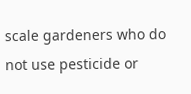scale gardeners who do not use pesticide or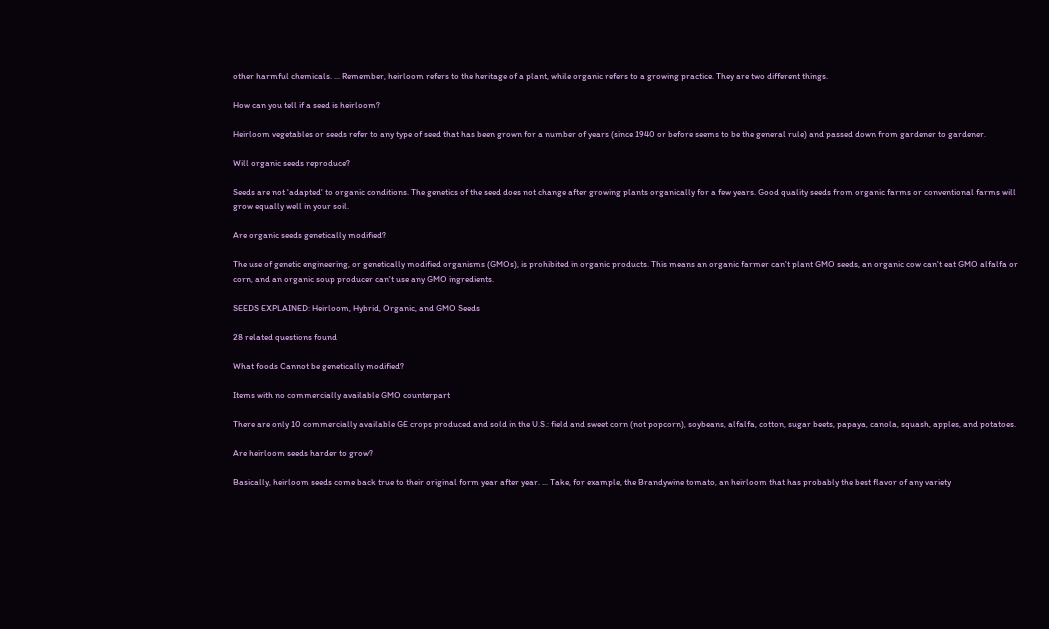other harmful chemicals. ... Remember, heirloom refers to the heritage of a plant, while organic refers to a growing practice. They are two different things.

How can you tell if a seed is heirloom?

Heirloom vegetables or seeds refer to any type of seed that has been grown for a number of years (since 1940 or before seems to be the general rule) and passed down from gardener to gardener.

Will organic seeds reproduce?

Seeds are not 'adapted' to organic conditions. The genetics of the seed does not change after growing plants organically for a few years. Good quality seeds from organic farms or conventional farms will grow equally well in your soil.

Are organic seeds genetically modified?

The use of genetic engineering, or genetically modified organisms (GMOs), is prohibited in organic products. This means an organic farmer can't plant GMO seeds, an organic cow can't eat GMO alfalfa or corn, and an organic soup producer can't use any GMO ingredients.

SEEDS EXPLAINED: Heirloom, Hybrid, Organic, and GMO Seeds

28 related questions found

What foods Cannot be genetically modified?

Items with no commercially available GMO counterpart

There are only 10 commercially available GE crops produced and sold in the U.S.: field and sweet corn (not popcorn), soybeans, alfalfa, cotton, sugar beets, papaya, canola, squash, apples, and potatoes.

Are heirloom seeds harder to grow?

Basically, heirloom seeds come back true to their original form year after year. ... Take, for example, the Brandywine tomato, an heirloom that has probably the best flavor of any variety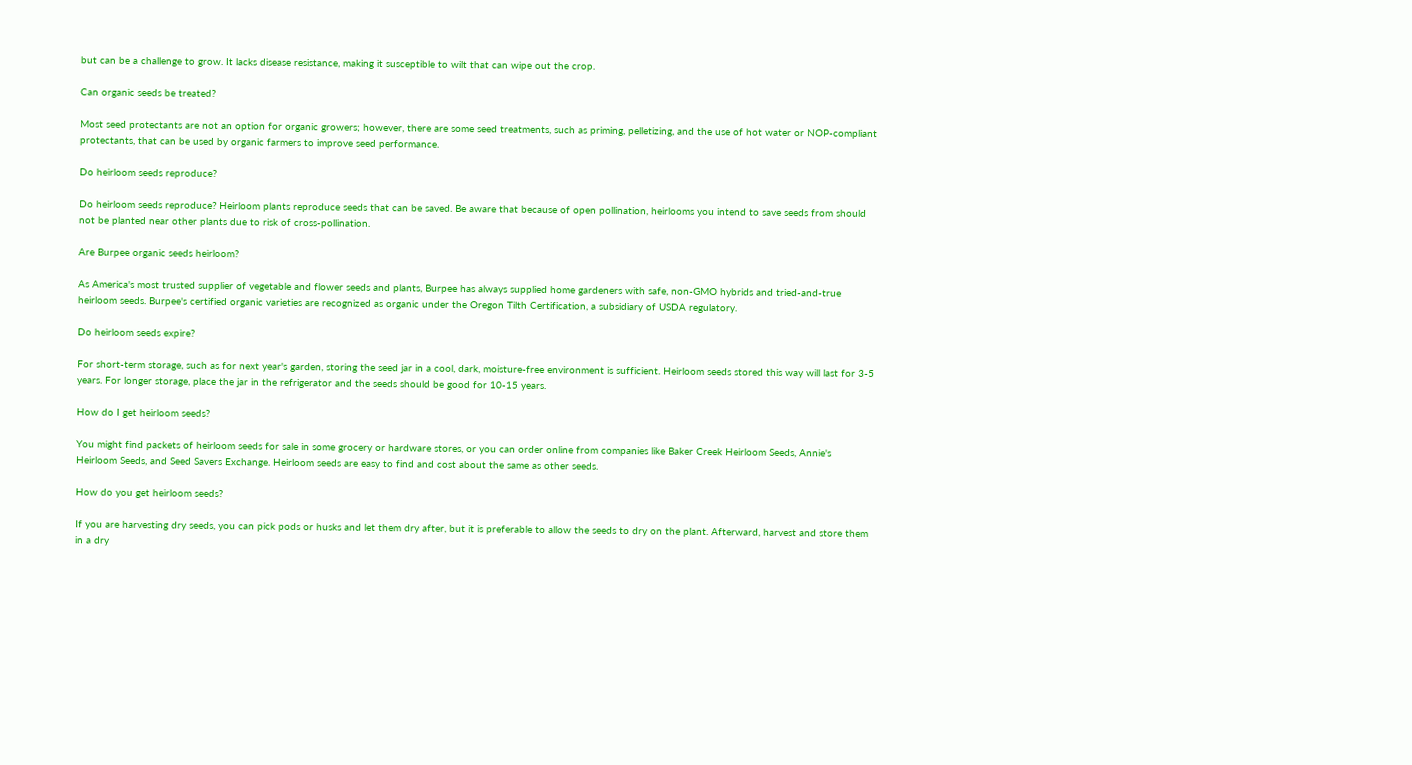but can be a challenge to grow. It lacks disease resistance, making it susceptible to wilt that can wipe out the crop.

Can organic seeds be treated?

Most seed protectants are not an option for organic growers; however, there are some seed treatments, such as priming, pelletizing, and the use of hot water or NOP-compliant protectants, that can be used by organic farmers to improve seed performance.

Do heirloom seeds reproduce?

Do heirloom seeds reproduce? Heirloom plants reproduce seeds that can be saved. Be aware that because of open pollination, heirlooms you intend to save seeds from should not be planted near other plants due to risk of cross-pollination.

Are Burpee organic seeds heirloom?

As America's most trusted supplier of vegetable and flower seeds and plants, Burpee has always supplied home gardeners with safe, non-GMO hybrids and tried-and-true heirloom seeds. Burpee's certified organic varieties are recognized as organic under the Oregon Tilth Certification, a subsidiary of USDA regulatory.

Do heirloom seeds expire?

For short-term storage, such as for next year's garden, storing the seed jar in a cool, dark, moisture-free environment is sufficient. Heirloom seeds stored this way will last for 3-5 years. For longer storage, place the jar in the refrigerator and the seeds should be good for 10-15 years.

How do I get heirloom seeds?

You might find packets of heirloom seeds for sale in some grocery or hardware stores, or you can order online from companies like Baker Creek Heirloom Seeds, Annie's Heirloom Seeds, and Seed Savers Exchange. Heirloom seeds are easy to find and cost about the same as other seeds.

How do you get heirloom seeds?

If you are harvesting dry seeds, you can pick pods or husks and let them dry after, but it is preferable to allow the seeds to dry on the plant. Afterward, harvest and store them in a dry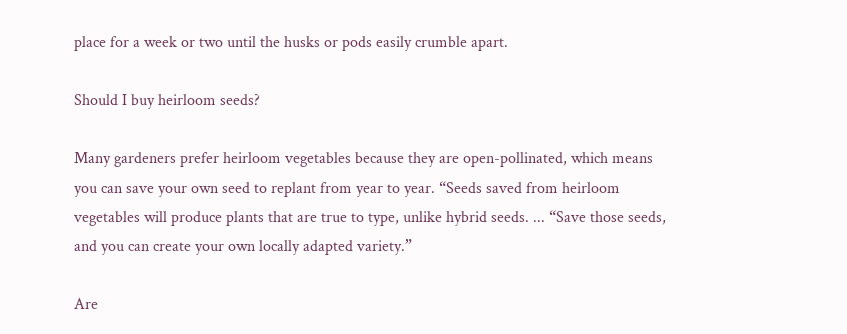place for a week or two until the husks or pods easily crumble apart.

Should I buy heirloom seeds?

Many gardeners prefer heirloom vegetables because they are open-pollinated, which means you can save your own seed to replant from year to year. “Seeds saved from heirloom vegetables will produce plants that are true to type, unlike hybrid seeds. ... “Save those seeds, and you can create your own locally adapted variety.”

Are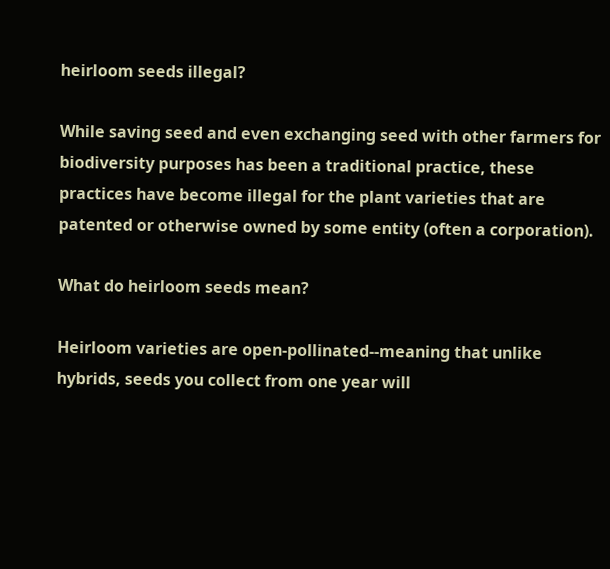heirloom seeds illegal?

While saving seed and even exchanging seed with other farmers for biodiversity purposes has been a traditional practice, these practices have become illegal for the plant varieties that are patented or otherwise owned by some entity (often a corporation).

What do heirloom seeds mean?

Heirloom varieties are open-pollinated--meaning that unlike hybrids, seeds you collect from one year will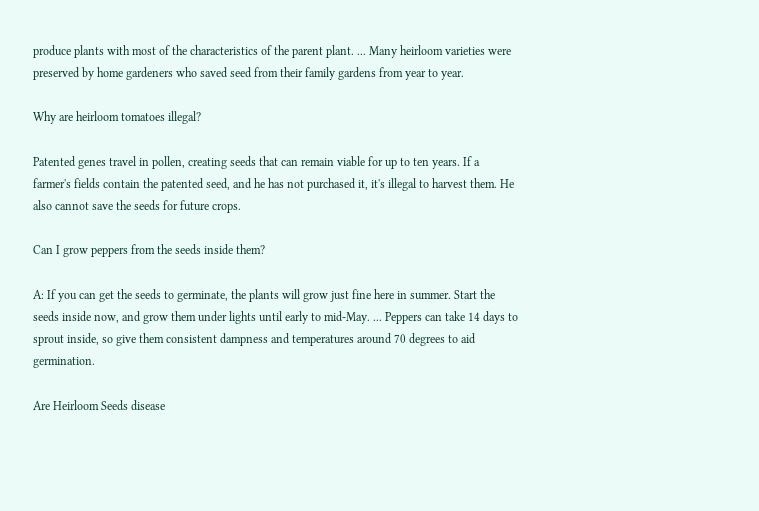produce plants with most of the characteristics of the parent plant. ... Many heirloom varieties were preserved by home gardeners who saved seed from their family gardens from year to year.

Why are heirloom tomatoes illegal?

Patented genes travel in pollen, creating seeds that can remain viable for up to ten years. If a farmer's fields contain the patented seed, and he has not purchased it, it's illegal to harvest them. He also cannot save the seeds for future crops.

Can I grow peppers from the seeds inside them?

A: If you can get the seeds to germinate, the plants will grow just fine here in summer. Start the seeds inside now, and grow them under lights until early to mid-May. ... Peppers can take 14 days to sprout inside, so give them consistent dampness and temperatures around 70 degrees to aid germination.

Are Heirloom Seeds disease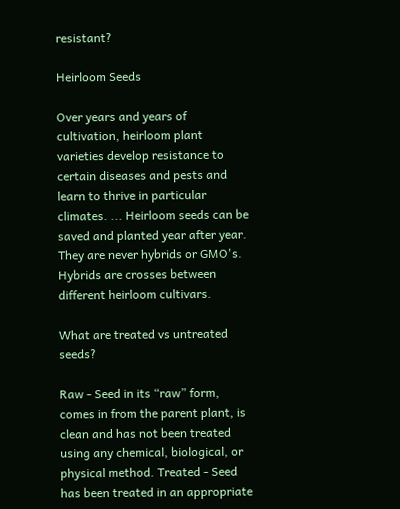resistant?

Heirloom Seeds

Over years and years of cultivation, heirloom plant varieties develop resistance to certain diseases and pests and learn to thrive in particular climates. ... Heirloom seeds can be saved and planted year after year. They are never hybrids or GMO's. Hybrids are crosses between different heirloom cultivars.

What are treated vs untreated seeds?

Raw - Seed in its “raw” form, comes in from the parent plant, is clean and has not been treated using any chemical, biological, or physical method. Treated - Seed has been treated in an appropriate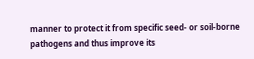manner to protect it from specific seed- or soil-borne pathogens and thus improve its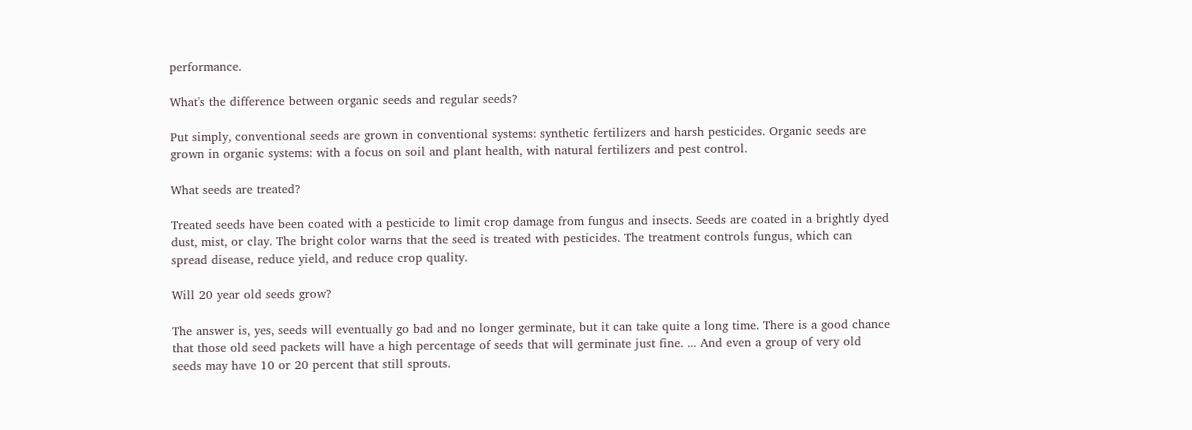performance.

What's the difference between organic seeds and regular seeds?

Put simply, conventional seeds are grown in conventional systems: synthetic fertilizers and harsh pesticides. Organic seeds are grown in organic systems: with a focus on soil and plant health, with natural fertilizers and pest control.

What seeds are treated?

Treated seeds have been coated with a pesticide to limit crop damage from fungus and insects. Seeds are coated in a brightly dyed dust, mist, or clay. The bright color warns that the seed is treated with pesticides. The treatment controls fungus, which can spread disease, reduce yield, and reduce crop quality.

Will 20 year old seeds grow?

The answer is, yes, seeds will eventually go bad and no longer germinate, but it can take quite a long time. There is a good chance that those old seed packets will have a high percentage of seeds that will germinate just fine. ... And even a group of very old seeds may have 10 or 20 percent that still sprouts.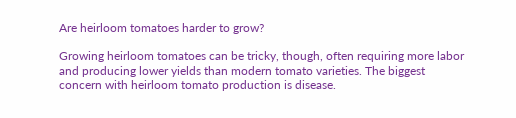Are heirloom tomatoes harder to grow?

Growing heirloom tomatoes can be tricky, though, often requiring more labor and producing lower yields than modern tomato varieties. The biggest concern with heirloom tomato production is disease.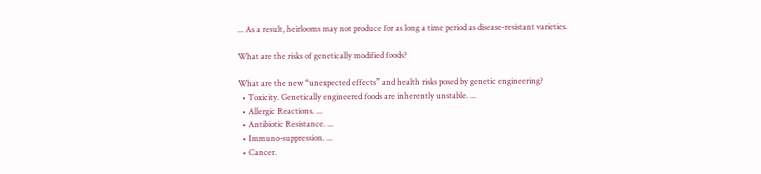... As a result, heirlooms may not produce for as long a time period as disease-resistant varieties.

What are the risks of genetically modified foods?

What are the new “unexpected effects” and health risks posed by genetic engineering?
  • Toxicity. Genetically engineered foods are inherently unstable. ...
  • Allergic Reactions. ...
  • Antibiotic Resistance. ...
  • Immuno-suppression. ...
  • Cancer.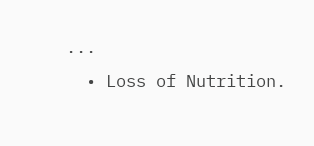...
  • Loss of Nutrition.